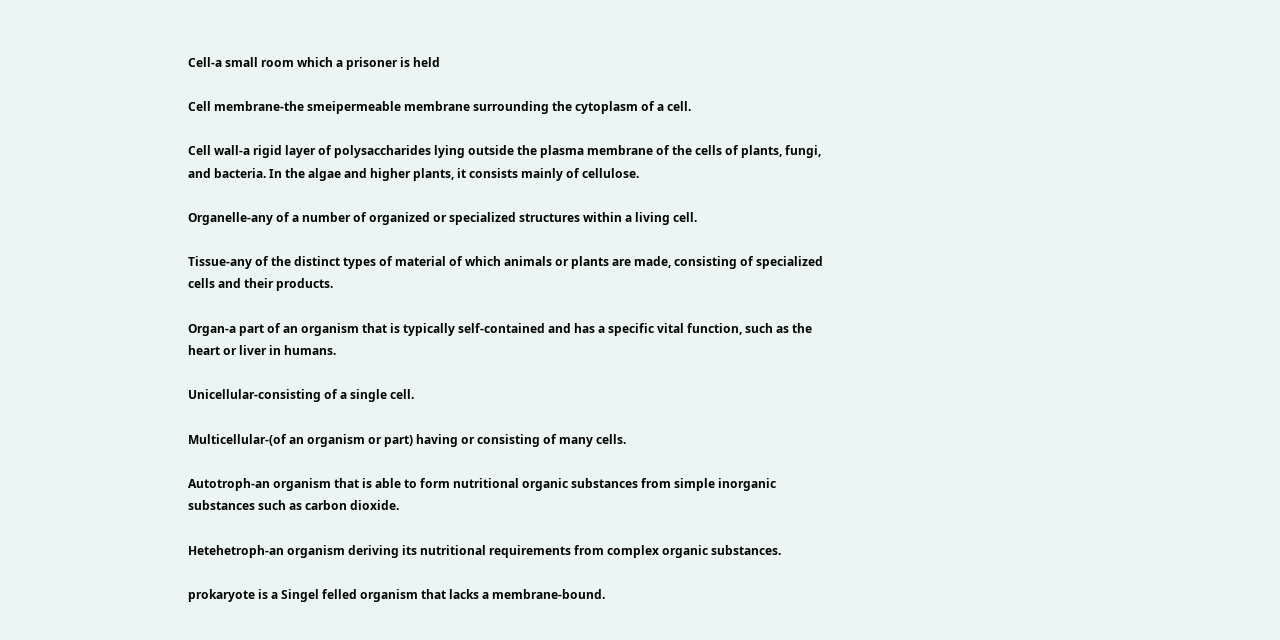Cell-a small room which a prisoner is held

Cell membrane-the smeipermeable membrane surrounding the cytoplasm of a cell.

Cell wall-a rigid layer of polysaccharides lying outside the plasma membrane of the cells of plants, fungi, and bacteria. In the algae and higher plants, it consists mainly of cellulose.

Organelle-any of a number of organized or specialized structures within a living cell.

Tissue-any of the distinct types of material of which animals or plants are made, consisting of specialized cells and their products.

Organ-a part of an organism that is typically self-contained and has a specific vital function, such as the heart or liver in humans.

Unicellular-consisting of a single cell.

Multicellular-(of an organism or part) having or consisting of many cells.

Autotroph-an organism that is able to form nutritional organic substances from simple inorganic substances such as carbon dioxide.

Hetehetroph-an organism deriving its nutritional requirements from complex organic substances.

prokaryote is a Singel felled organism that lacks a membrane-bound.